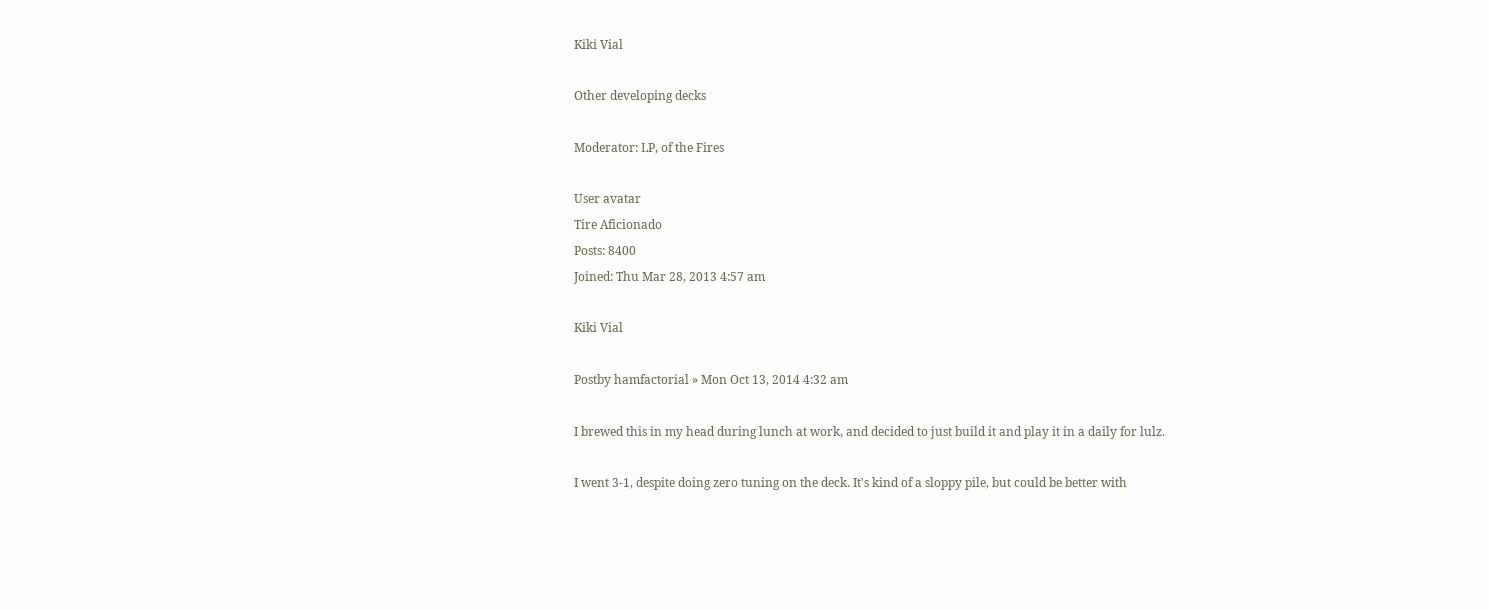Kiki Vial

Other developing decks

Moderator: LP, of the Fires

User avatar
Tire Aficionado
Posts: 8400
Joined: Thu Mar 28, 2013 4:57 am

Kiki Vial

Postby hamfactorial » Mon Oct 13, 2014 4:32 am

I brewed this in my head during lunch at work, and decided to just build it and play it in a daily for lulz.

I went 3-1, despite doing zero tuning on the deck. It's kind of a sloppy pile, but could be better with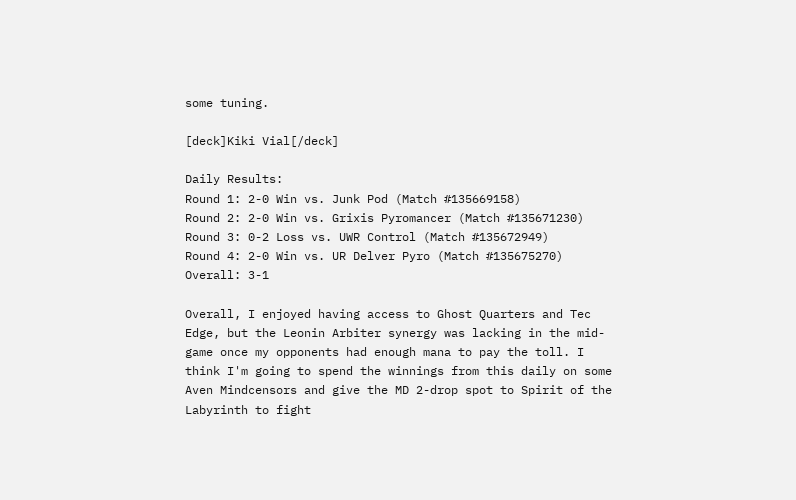some tuning.

[deck]Kiki Vial[/deck]

Daily Results:
Round 1: 2-0 Win vs. Junk Pod (Match #135669158)
Round 2: 2-0 Win vs. Grixis Pyromancer (Match #135671230)
Round 3: 0-2 Loss vs. UWR Control (Match #135672949)
Round 4: 2-0 Win vs. UR Delver Pyro (Match #135675270)
Overall: 3-1

Overall, I enjoyed having access to Ghost Quarters and Tec Edge, but the Leonin Arbiter synergy was lacking in the mid-game once my opponents had enough mana to pay the toll. I think I'm going to spend the winnings from this daily on some Aven Mindcensors and give the MD 2-drop spot to Spirit of the Labyrinth to fight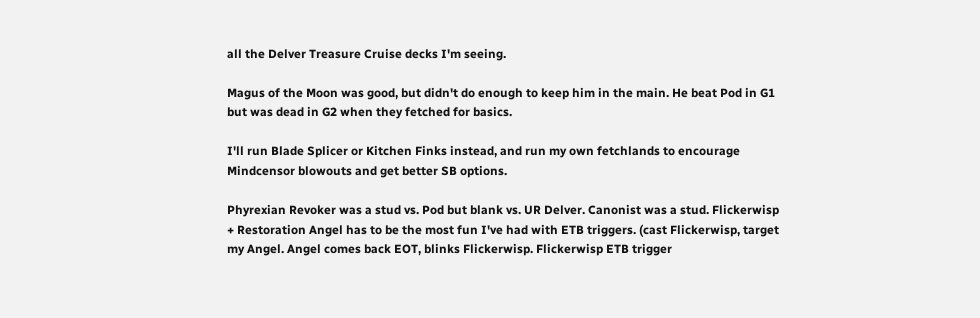all the Delver Treasure Cruise decks I'm seeing.

Magus of the Moon was good, but didn't do enough to keep him in the main. He beat Pod in G1 but was dead in G2 when they fetched for basics.

I'll run Blade Splicer or Kitchen Finks instead, and run my own fetchlands to encourage Mindcensor blowouts and get better SB options.

Phyrexian Revoker was a stud vs. Pod but blank vs. UR Delver. Canonist was a stud. Flickerwisp + Restoration Angel has to be the most fun I've had with ETB triggers. (cast Flickerwisp, target my Angel. Angel comes back EOT, blinks Flickerwisp. Flickerwisp ETB trigger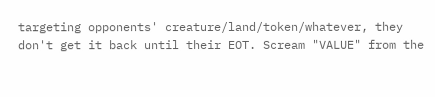targeting opponents' creature/land/token/whatever, they don't get it back until their EOT. Scream "VALUE" from the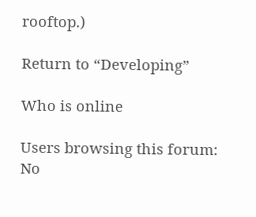rooftop.)

Return to “Developing”

Who is online

Users browsing this forum: No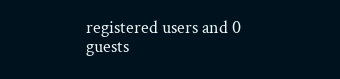registered users and 0 guests